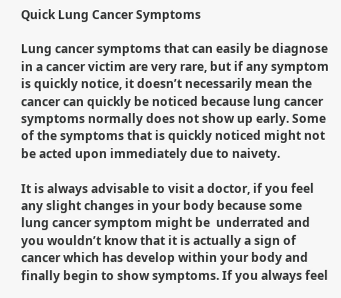Quick Lung Cancer Symptoms

Lung cancer symptoms that can easily be diagnose in a cancer victim are very rare, but if any symptom is quickly notice, it doesn’t necessarily mean the cancer can quickly be noticed because lung cancer symptoms normally does not show up early. Some of the symptoms that is quickly noticed might not be acted upon immediately due to naivety.

It is always advisable to visit a doctor, if you feel any slight changes in your body because some lung cancer symptom might be  underrated and you wouldn’t know that it is actually a sign of cancer which has develop within your body and finally begin to show symptoms. If you always feel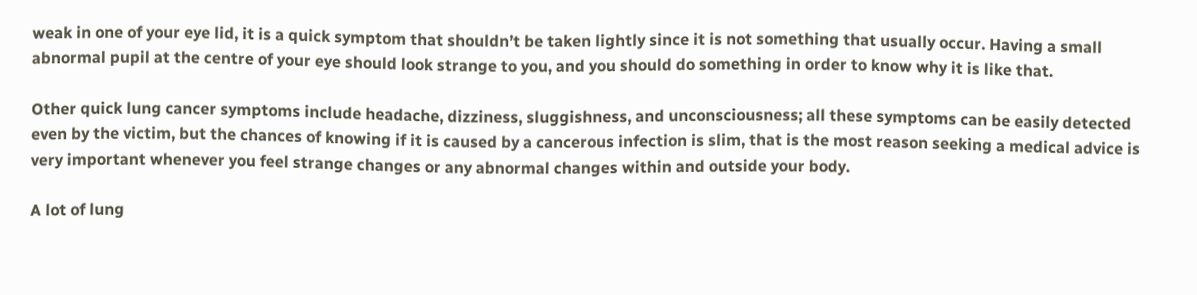weak in one of your eye lid, it is a quick symptom that shouldn’t be taken lightly since it is not something that usually occur. Having a small abnormal pupil at the centre of your eye should look strange to you, and you should do something in order to know why it is like that.

Other quick lung cancer symptoms include headache, dizziness, sluggishness, and unconsciousness; all these symptoms can be easily detected even by the victim, but the chances of knowing if it is caused by a cancerous infection is slim, that is the most reason seeking a medical advice is very important whenever you feel strange changes or any abnormal changes within and outside your body.

A lot of lung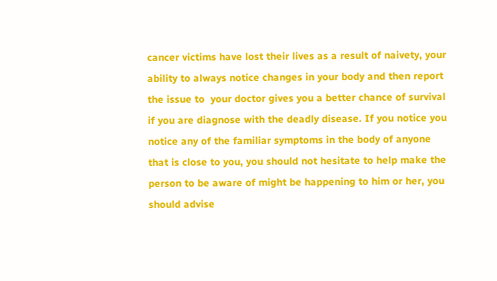cancer victims have lost their lives as a result of naivety, your ability to always notice changes in your body and then report the issue to  your doctor gives you a better chance of survival if you are diagnose with the deadly disease. If you notice you notice any of the familiar symptoms in the body of anyone that is close to you, you should not hesitate to help make the person to be aware of might be happening to him or her, you should advise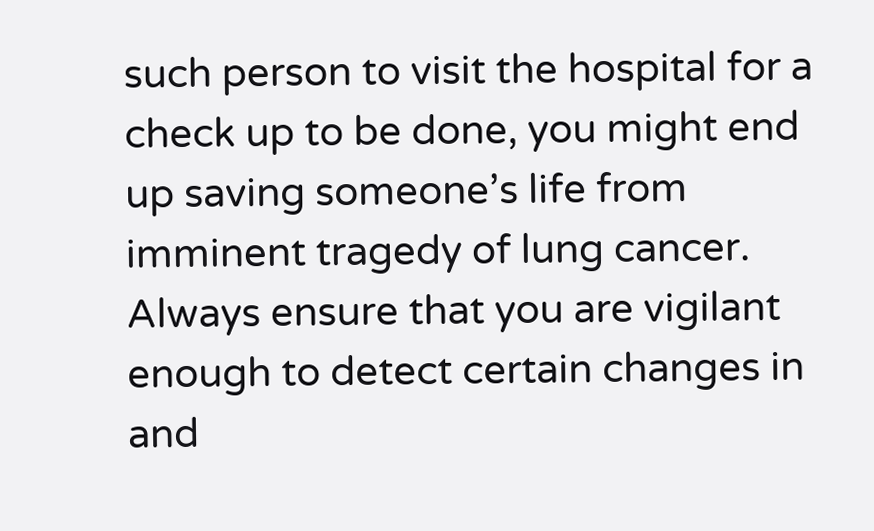such person to visit the hospital for a check up to be done, you might end up saving someone’s life from imminent tragedy of lung cancer. Always ensure that you are vigilant enough to detect certain changes in and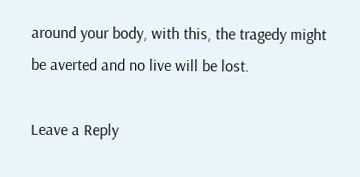around your body, with this, the tragedy might be averted and no live will be lost.

Leave a Reply